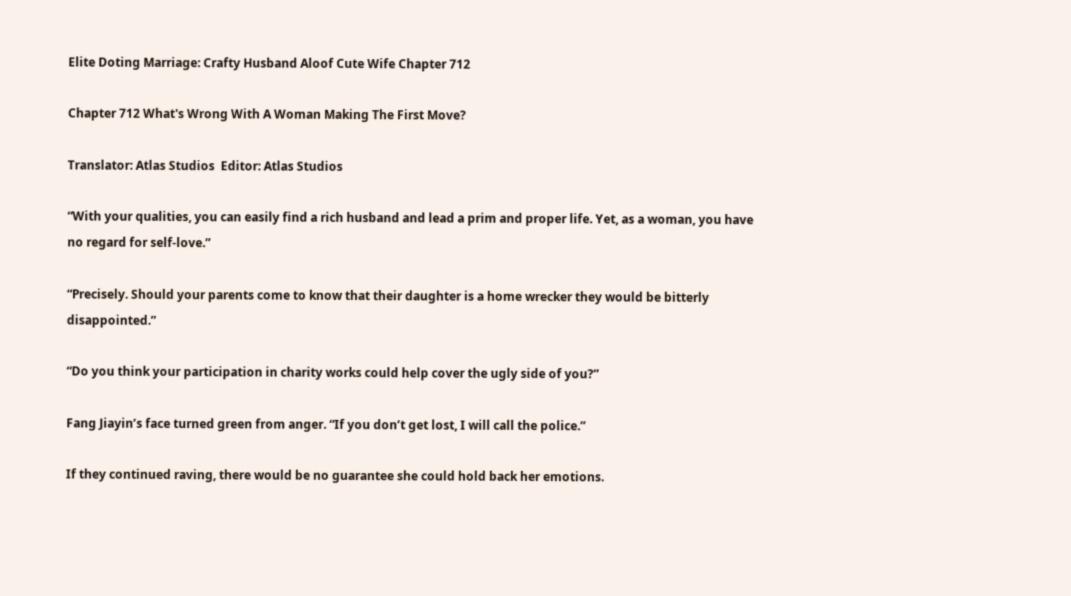Elite Doting Marriage: Crafty Husband Aloof Cute Wife Chapter 712

Chapter 712 What's Wrong With A Woman Making The First Move?

Translator: Atlas Studios  Editor: Atlas Studios

“With your qualities, you can easily find a rich husband and lead a prim and proper life. Yet, as a woman, you have no regard for self-love.”

“Precisely. Should your parents come to know that their daughter is a home wrecker they would be bitterly disappointed.”

“Do you think your participation in charity works could help cover the ugly side of you?”

Fang Jiayin’s face turned green from anger. “If you don’t get lost, I will call the police.”

If they continued raving, there would be no guarantee she could hold back her emotions.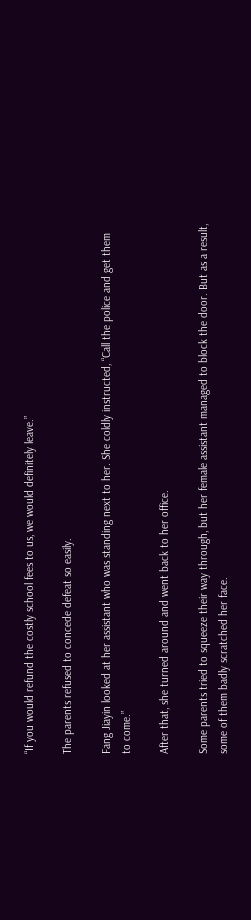“If you would refund the costly school fees to us, we would definitely leave.”

The parents refused to concede defeat so easily.

Fang Jiayin looked at her assistant who was standing next to her. She coldly instructed, “Call the police and get them to come.”

After that, she turned around and went back to her office.

Some parents tried to squeeze their way through, but her female assistant managed to block the door. But as a result, some of them badly scratched her face.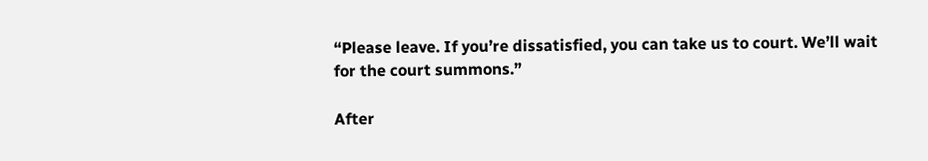“Please leave. If you’re dissatisfied, you can take us to court. We’ll wait for the court summons.”

After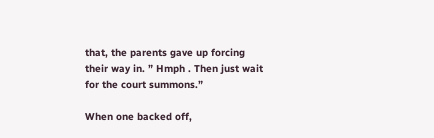that, the parents gave up forcing their way in. ” Hmph . Then just wait for the court summons.”

When one backed off,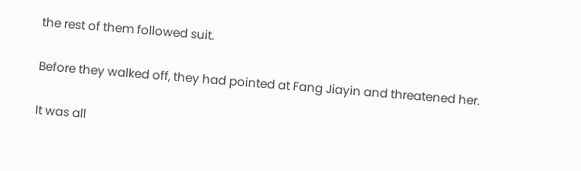the rest of them followed suit.

Before they walked off, they had pointed at Fang Jiayin and threatened her.

It was all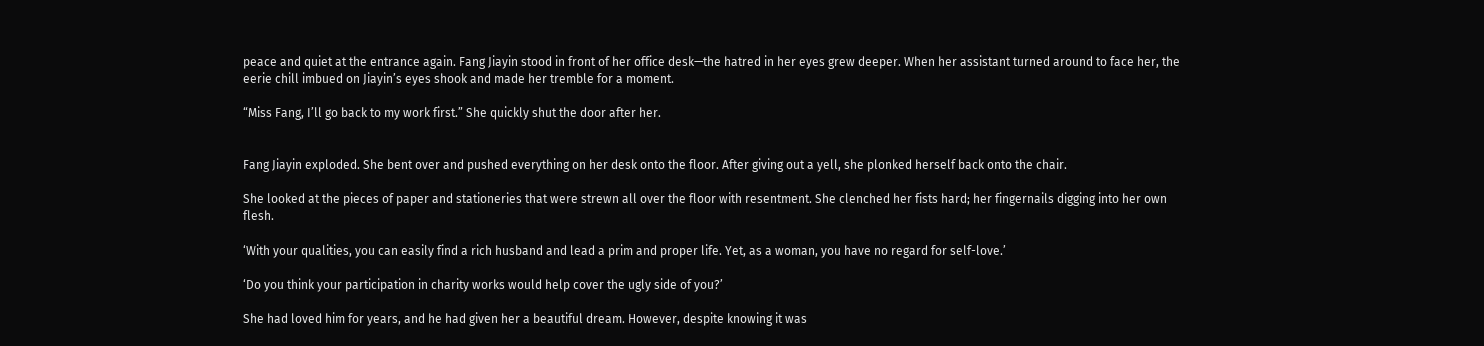peace and quiet at the entrance again. Fang Jiayin stood in front of her office desk—the hatred in her eyes grew deeper. When her assistant turned around to face her, the eerie chill imbued on Jiayin’s eyes shook and made her tremble for a moment.

“Miss Fang, I’ll go back to my work first.” She quickly shut the door after her.


Fang Jiayin exploded. She bent over and pushed everything on her desk onto the floor. After giving out a yell, she plonked herself back onto the chair.

She looked at the pieces of paper and stationeries that were strewn all over the floor with resentment. She clenched her fists hard; her fingernails digging into her own flesh.

‘With your qualities, you can easily find a rich husband and lead a prim and proper life. Yet, as a woman, you have no regard for self-love.’

‘Do you think your participation in charity works would help cover the ugly side of you?’

She had loved him for years, and he had given her a beautiful dream. However, despite knowing it was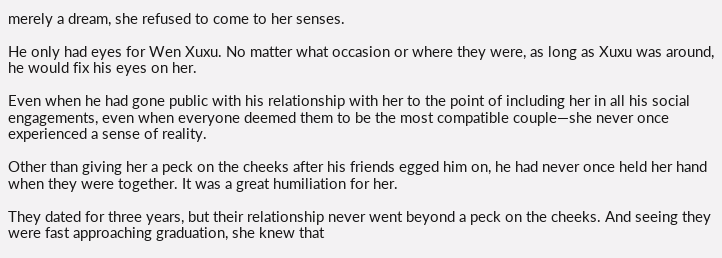merely a dream, she refused to come to her senses.

He only had eyes for Wen Xuxu. No matter what occasion or where they were, as long as Xuxu was around, he would fix his eyes on her.

Even when he had gone public with his relationship with her to the point of including her in all his social engagements, even when everyone deemed them to be the most compatible couple—she never once experienced a sense of reality.

Other than giving her a peck on the cheeks after his friends egged him on, he had never once held her hand when they were together. It was a great humiliation for her.

They dated for three years, but their relationship never went beyond a peck on the cheeks. And seeing they were fast approaching graduation, she knew that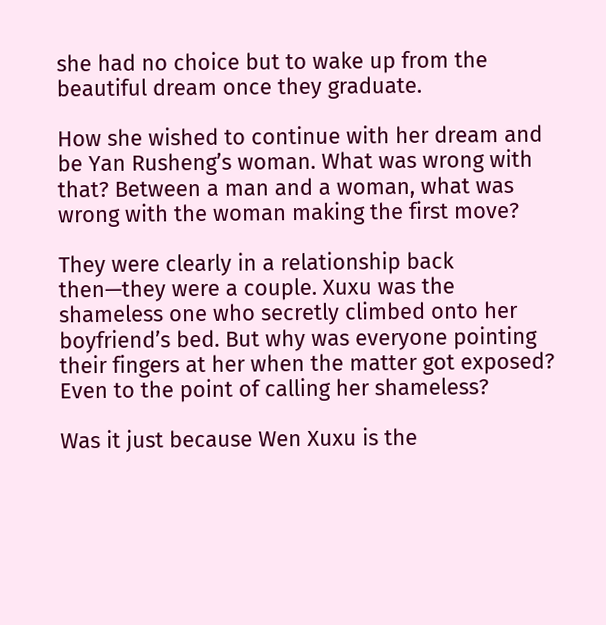she had no choice but to wake up from the beautiful dream once they graduate.

How she wished to continue with her dream and be Yan Rusheng’s woman. What was wrong with that? Between a man and a woman, what was wrong with the woman making the first move?

They were clearly in a relationship back then—they were a couple. Xuxu was the shameless one who secretly climbed onto her boyfriend’s bed. But why was everyone pointing their fingers at her when the matter got exposed? Even to the point of calling her shameless?

Was it just because Wen Xuxu is the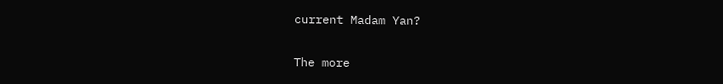current Madam Yan?

The more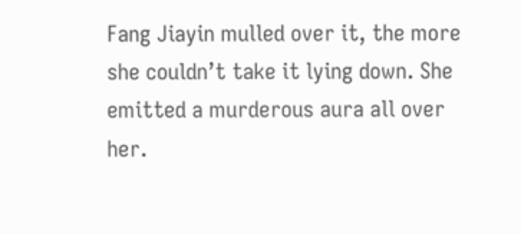Fang Jiayin mulled over it, the more she couldn’t take it lying down. She emitted a murderous aura all over her.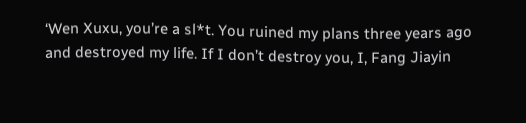‘Wen Xuxu, you’re a sl*t. You ruined my plans three years ago and destroyed my life. If I don’t destroy you, I, Fang Jiayin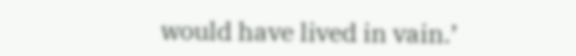would have lived in vain.’